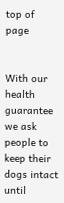top of page


With our health guarantee we ask people to keep their dogs intact until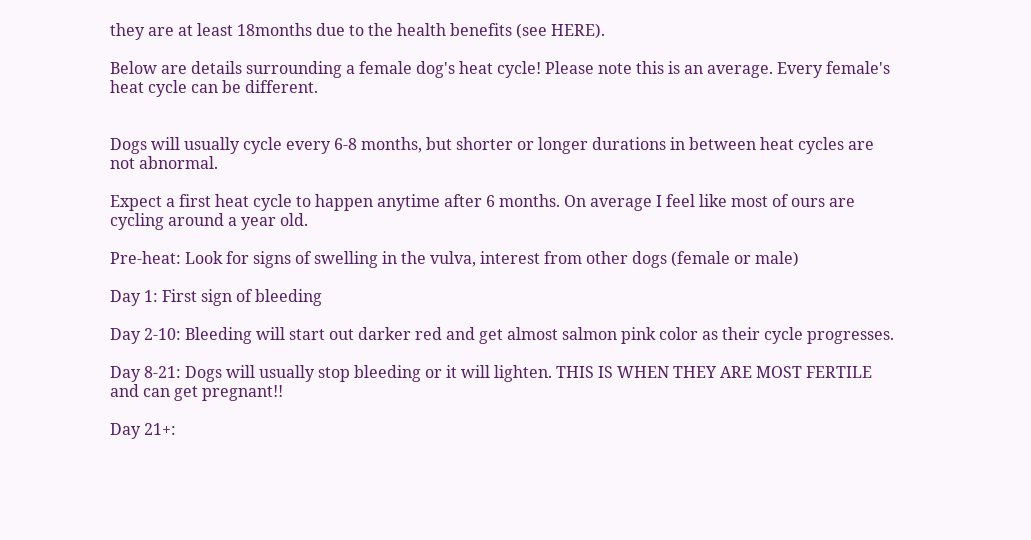they are at least 18months due to the health benefits (see HERE).

Below are details surrounding a female dog's heat cycle! Please note this is an average. Every female's heat cycle can be different.


Dogs will usually cycle every 6-8 months, but shorter or longer durations in between heat cycles are not abnormal.

Expect a first heat cycle to happen anytime after 6 months. On average I feel like most of ours are cycling around a year old.

Pre-heat: Look for signs of swelling in the vulva, interest from other dogs (female or male)

Day 1: First sign of bleeding

Day 2-10: Bleeding will start out darker red and get almost salmon pink color as their cycle progresses.

Day 8-21: Dogs will usually stop bleeding or it will lighten. THIS IS WHEN THEY ARE MOST FERTILE and can get pregnant!!

Day 21+: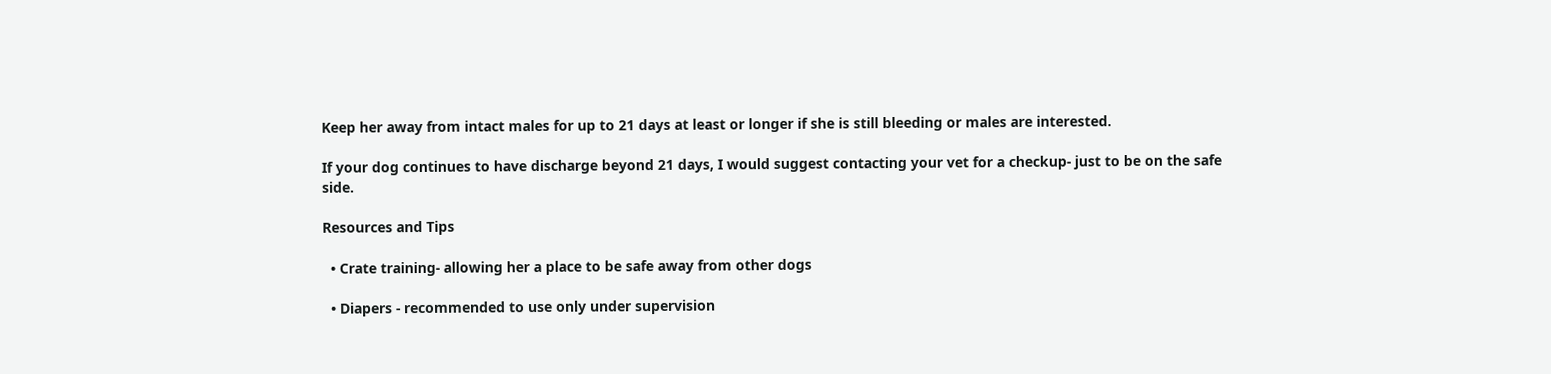Keep her away from intact males for up to 21 days at least or longer if she is still bleeding or males are interested.

If your dog continues to have discharge beyond 21 days, I would suggest contacting your vet for a checkup- just to be on the safe side.

Resources and Tips

  • Crate training- allowing her a place to be safe away from other dogs

  • Diapers - recommended to use only under supervision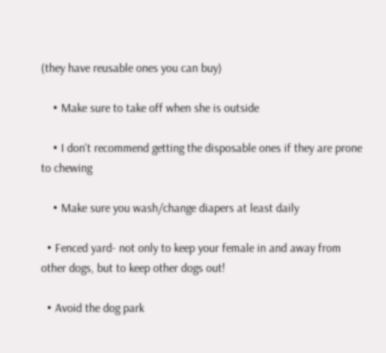(they have reusable ones you can buy)

    • Make sure to take off when she is outside

    • I don't recommend getting the disposable ones if they are prone to chewing

    • Make sure you wash/change diapers at least daily

  • Fenced yard- not only to keep your female in and away from other dogs, but to keep other dogs out!

  • Avoid the dog park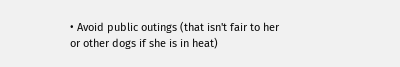• Avoid public outings (that isn't fair to her or other dogs if she is in heat)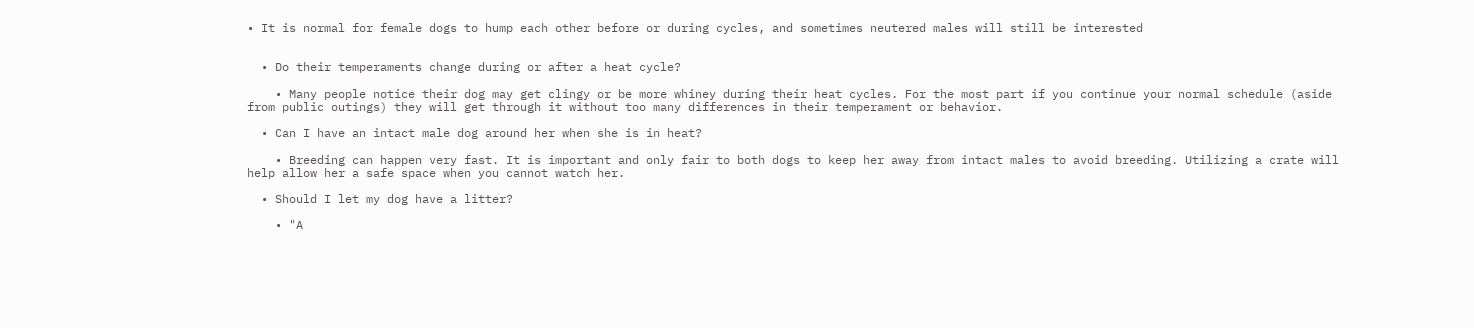• It is normal for female dogs to hump each other before or during cycles, and sometimes neutered males will still be interested


  • Do their temperaments change during or after a heat cycle?

    • Many people notice their dog may get clingy or be more whiney during their heat cycles. For the most part if you continue your normal schedule (aside from public outings) they will get through it without too many differences in their temperament or behavior.

  • Can I have an intact male dog around her when she is in heat?

    • Breeding can happen very fast. It is important and only fair to both dogs to keep her away from intact males to avoid breeding. Utilizing a crate will help allow her a safe space when you cannot watch her.

  • Should I let my dog have a litter?

    • "A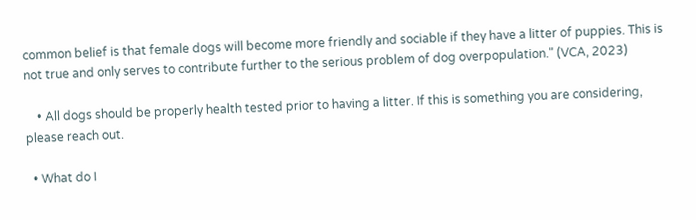common belief is that female dogs will become more friendly and sociable if they have a litter of puppies. This is not true and only serves to contribute further to the serious problem of dog overpopulation." (VCA, 2023)

    • All dogs should be properly health tested prior to having a litter. If this is something you are considering, please reach out.

  • What do I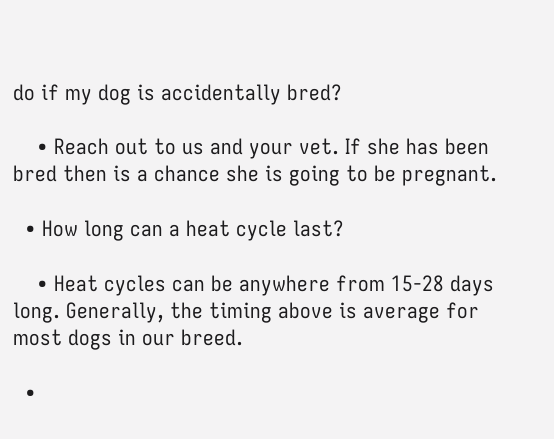do if my dog is accidentally bred?

    • Reach out to us and your vet. If she has been bred then is a chance she is going to be pregnant.

  • How long can a heat cycle last?

    • Heat cycles can be anywhere from 15-28 days long. Generally, the timing above is average for most dogs in our breed.

  •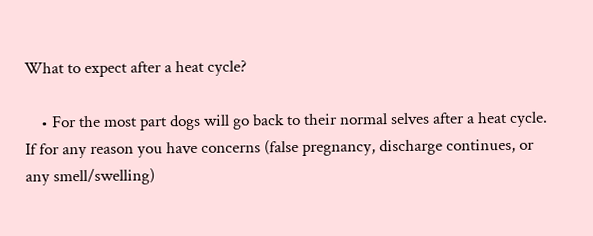What to expect after a heat cycle?

    • For the most part dogs will go back to their normal selves after a heat cycle. If for any reason you have concerns (false pregnancy, discharge continues, or any smell/swelling)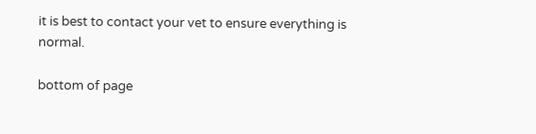it is best to contact your vet to ensure everything is normal.

bottom of page